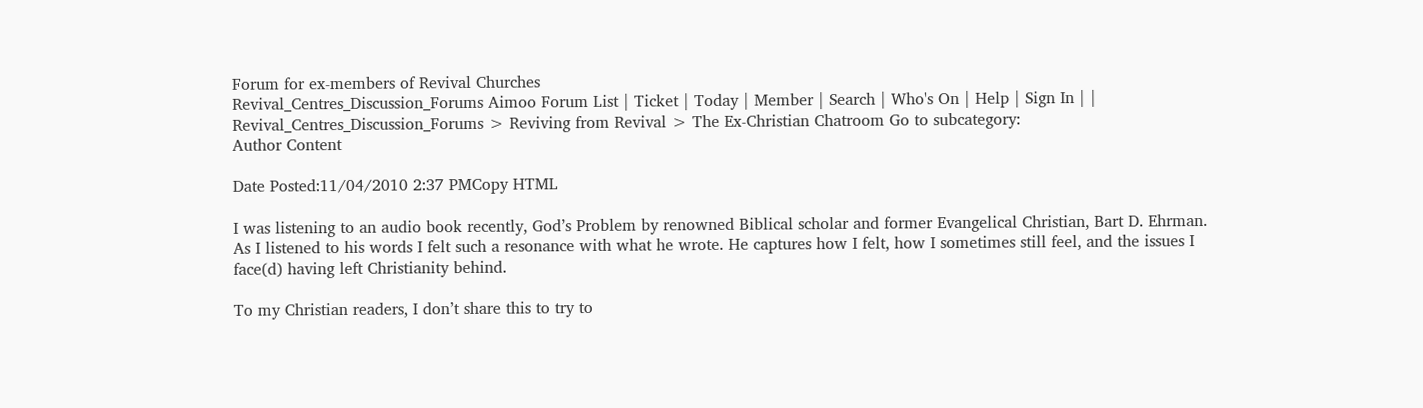Forum for ex-members of Revival Churches
Revival_Centres_Discussion_Forums Aimoo Forum List | Ticket | Today | Member | Search | Who's On | Help | Sign In | |
Revival_Centres_Discussion_Forums > Reviving from Revival > The Ex-Christian Chatroom Go to subcategory:
Author Content

Date Posted:11/04/2010 2:37 PMCopy HTML

I was listening to an audio book recently, God’s Problem by renowned Biblical scholar and former Evangelical Christian, Bart D. Ehrman. As I listened to his words I felt such a resonance with what he wrote. He captures how I felt, how I sometimes still feel, and the issues I face(d) having left Christianity behind.

To my Christian readers, I don’t share this to try to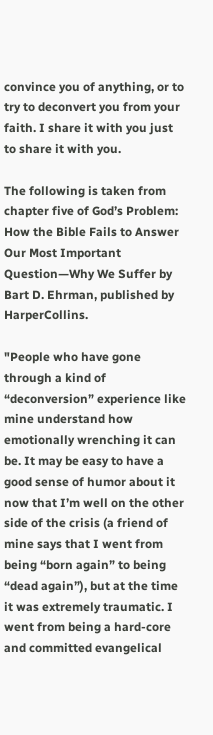convince you of anything, or to try to deconvert you from your faith. I share it with you just to share it with you.

The following is taken from chapter five of God’s Problem: How the Bible Fails to Answer Our Most Important Question—Why We Suffer by Bart D. Ehrman, published by HarperCollins.

"People who have gone through a kind of “deconversion” experience like mine understand how emotionally wrenching it can be. It may be easy to have a good sense of humor about it now that I’m well on the other side of the crisis (a friend of mine says that I went from being “born again” to being “dead again”), but at the time it was extremely traumatic. I went from being a hard-core and committed evangelical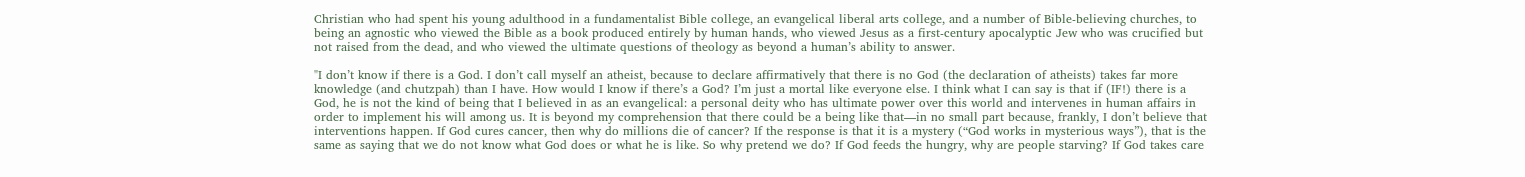Christian who had spent his young adulthood in a fundamentalist Bible college, an evangelical liberal arts college, and a number of Bible-believing churches, to being an agnostic who viewed the Bible as a book produced entirely by human hands, who viewed Jesus as a first-century apocalyptic Jew who was crucified but not raised from the dead, and who viewed the ultimate questions of theology as beyond a human’s ability to answer.

"I don’t know if there is a God. I don’t call myself an atheist, because to declare affirmatively that there is no God (the declaration of atheists) takes far more knowledge (and chutzpah) than I have. How would I know if there’s a God? I’m just a mortal like everyone else. I think what I can say is that if (IF!) there is a God, he is not the kind of being that I believed in as an evangelical: a personal deity who has ultimate power over this world and intervenes in human affairs in order to implement his will among us. It is beyond my comprehension that there could be a being like that—in no small part because, frankly, I don’t believe that interventions happen. If God cures cancer, then why do millions die of cancer? If the response is that it is a mystery (“God works in mysterious ways”), that is the same as saying that we do not know what God does or what he is like. So why pretend we do? If God feeds the hungry, why are people starving? If God takes care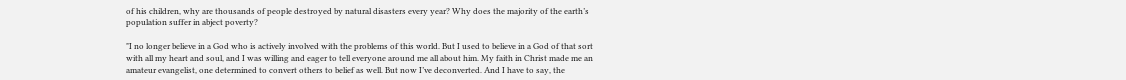of his children, why are thousands of people destroyed by natural disasters every year? Why does the majority of the earth’s population suffer in abject poverty?

"I no longer believe in a God who is actively involved with the problems of this world. But I used to believe in a God of that sort with all my heart and soul, and I was willing and eager to tell everyone around me all about him. My faith in Christ made me an amateur evangelist, one determined to convert others to belief as well. But now I’ve deconverted. And I have to say, the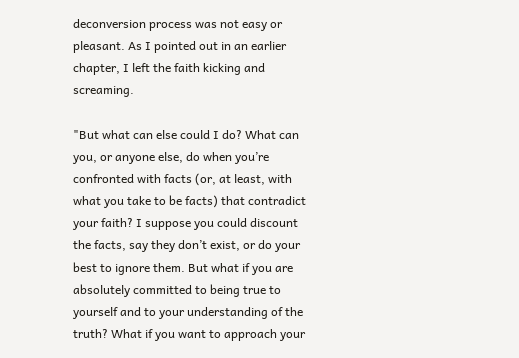deconversion process was not easy or pleasant. As I pointed out in an earlier chapter, I left the faith kicking and screaming.

"But what can else could I do? What can you, or anyone else, do when you’re confronted with facts (or, at least, with what you take to be facts) that contradict your faith? I suppose you could discount the facts, say they don’t exist, or do your best to ignore them. But what if you are absolutely committed to being true to yourself and to your understanding of the truth? What if you want to approach your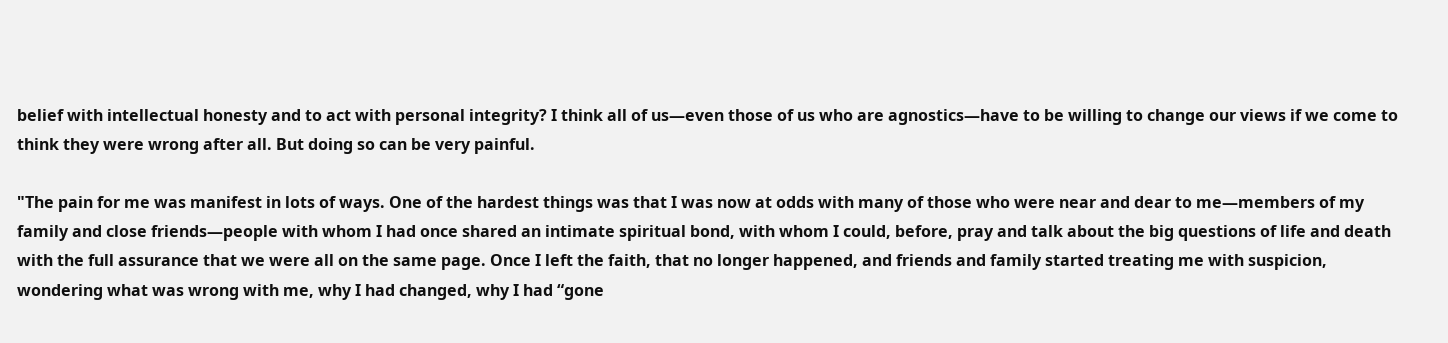belief with intellectual honesty and to act with personal integrity? I think all of us—even those of us who are agnostics—have to be willing to change our views if we come to think they were wrong after all. But doing so can be very painful.

"The pain for me was manifest in lots of ways. One of the hardest things was that I was now at odds with many of those who were near and dear to me—members of my family and close friends—people with whom I had once shared an intimate spiritual bond, with whom I could, before, pray and talk about the big questions of life and death with the full assurance that we were all on the same page. Once I left the faith, that no longer happened, and friends and family started treating me with suspicion, wondering what was wrong with me, why I had changed, why I had “gone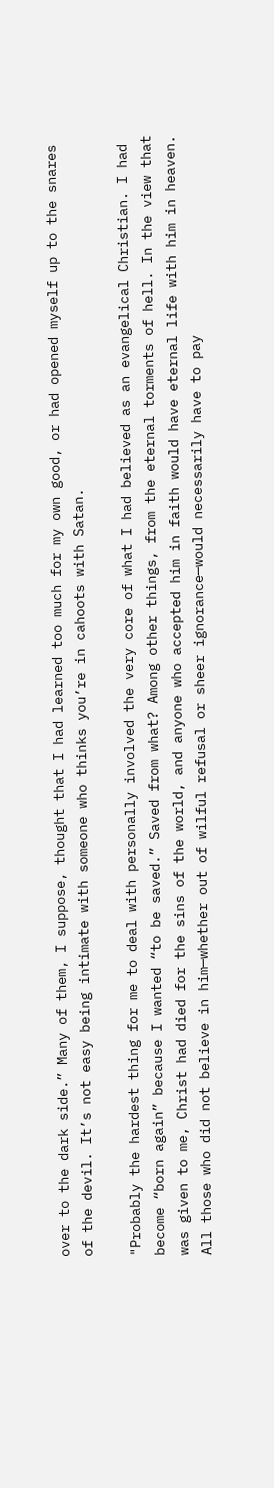over to the dark side.” Many of them, I suppose, thought that I had learned too much for my own good, or had opened myself up to the snares of the devil. It’s not easy being intimate with someone who thinks you’re in cahoots with Satan.

"Probably the hardest thing for me to deal with personally involved the very core of what I had believed as an evangelical Christian. I had become “born again” because I wanted “to be saved.” Saved from what? Among other things, from the eternal torments of hell. In the view that was given to me, Christ had died for the sins of the world, and anyone who accepted him in faith would have eternal life with him in heaven. All those who did not believe in him—whether out of wilful refusal or sheer ignorance—would necessarily have to pay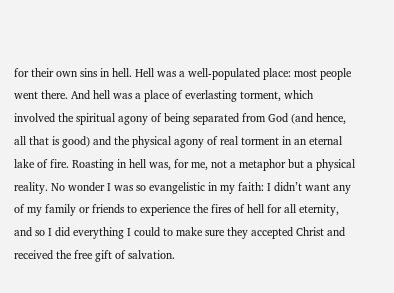for their own sins in hell. Hell was a well-populated place: most people went there. And hell was a place of everlasting torment, which involved the spiritual agony of being separated from God (and hence, all that is good) and the physical agony of real torment in an eternal lake of fire. Roasting in hell was, for me, not a metaphor but a physical reality. No wonder I was so evangelistic in my faith: I didn’t want any of my family or friends to experience the fires of hell for all eternity, and so I did everything I could to make sure they accepted Christ and received the free gift of salvation.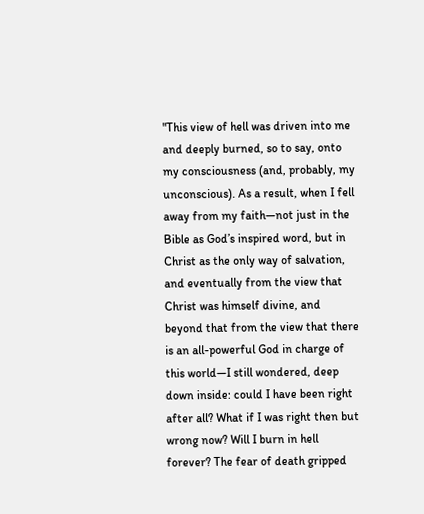"This view of hell was driven into me and deeply burned, so to say, onto my consciousness (and, probably, my unconscious). As a result, when I fell away from my faith—not just in the Bible as God’s inspired word, but in Christ as the only way of salvation, and eventually from the view that Christ was himself divine, and beyond that from the view that there is an all-powerful God in charge of this world—I still wondered, deep down inside: could I have been right after all? What if I was right then but wrong now? Will I burn in hell forever? The fear of death gripped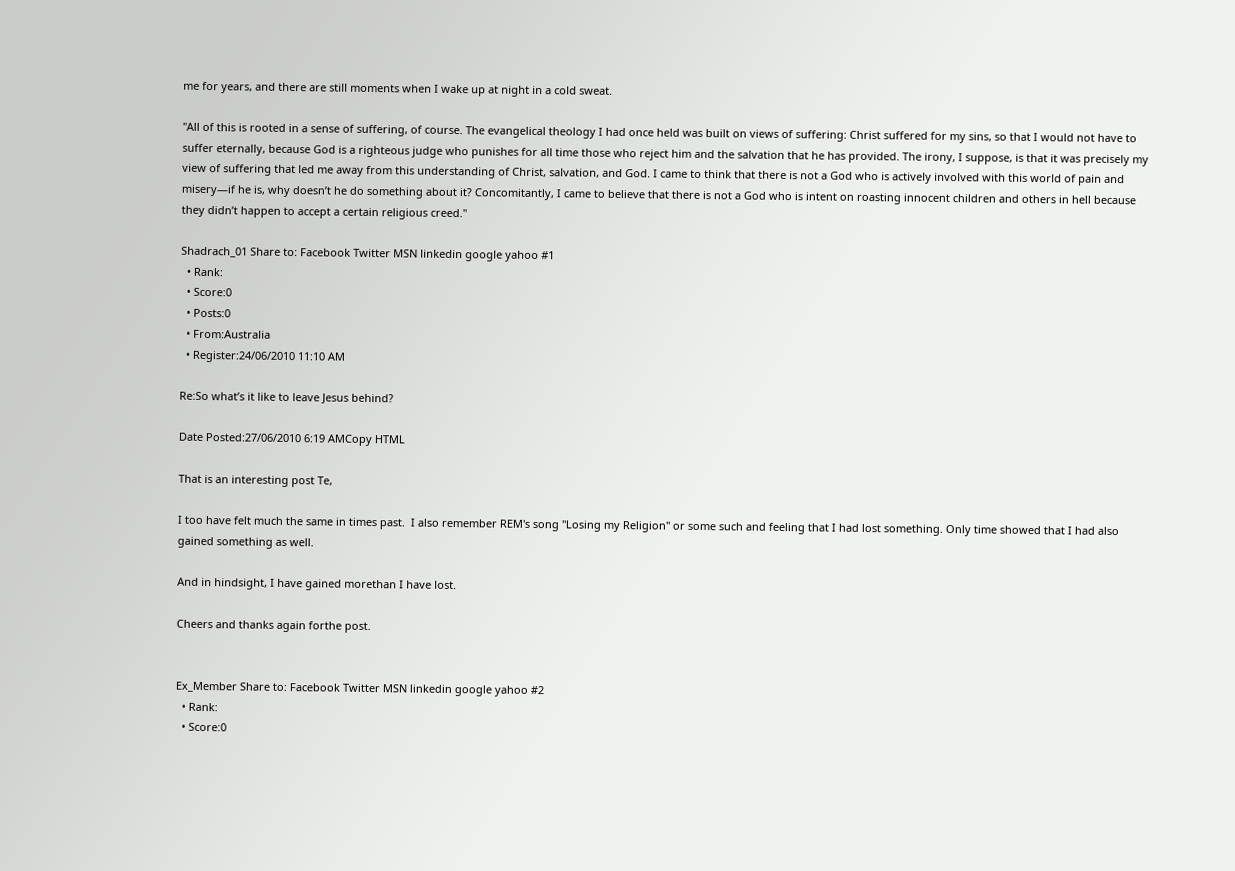me for years, and there are still moments when I wake up at night in a cold sweat.

"All of this is rooted in a sense of suffering, of course. The evangelical theology I had once held was built on views of suffering: Christ suffered for my sins, so that I would not have to suffer eternally, because God is a righteous judge who punishes for all time those who reject him and the salvation that he has provided. The irony, I suppose, is that it was precisely my view of suffering that led me away from this understanding of Christ, salvation, and God. I came to think that there is not a God who is actively involved with this world of pain and misery—if he is, why doesn’t he do something about it? Concomitantly, I came to believe that there is not a God who is intent on roasting innocent children and others in hell because they didn’t happen to accept a certain religious creed."

Shadrach_01 Share to: Facebook Twitter MSN linkedin google yahoo #1
  • Rank:
  • Score:0
  • Posts:0
  • From:Australia
  • Register:24/06/2010 11:10 AM

Re:So what’s it like to leave Jesus behind?

Date Posted:27/06/2010 6:19 AMCopy HTML

That is an interesting post Te,

I too have felt much the same in times past.  I also remember REM's song "Losing my Religion" or some such and feeling that I had lost something. Only time showed that I had also gained something as well.

And in hindsight, I have gained morethan I have lost.

Cheers and thanks again forthe post.


Ex_Member Share to: Facebook Twitter MSN linkedin google yahoo #2
  • Rank:
  • Score:0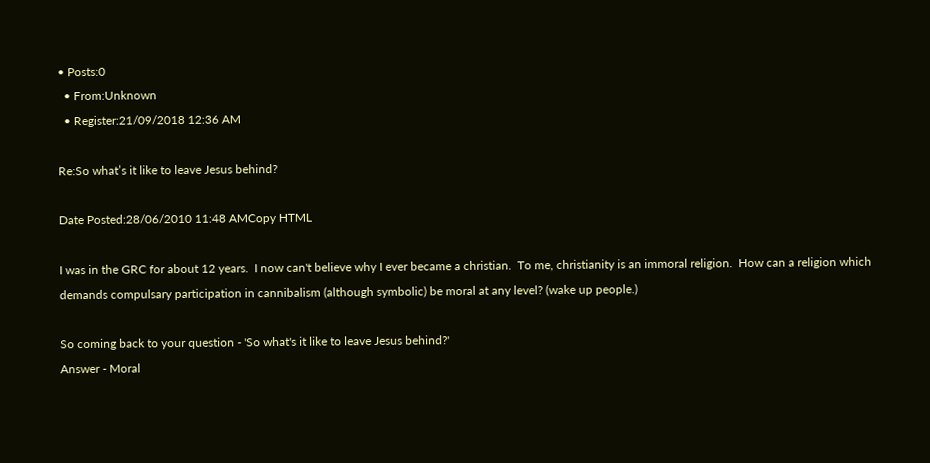• Posts:0
  • From:Unknown
  • Register:21/09/2018 12:36 AM

Re:So what’s it like to leave Jesus behind?

Date Posted:28/06/2010 11:48 AMCopy HTML

I was in the GRC for about 12 years.  I now can't believe why I ever became a christian.  To me, christianity is an immoral religion.  How can a religion which demands compulsary participation in cannibalism (although symbolic) be moral at any level? (wake up people.)

So coming back to your question - 'So what's it like to leave Jesus behind?'
Answer - Moral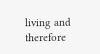living and therefore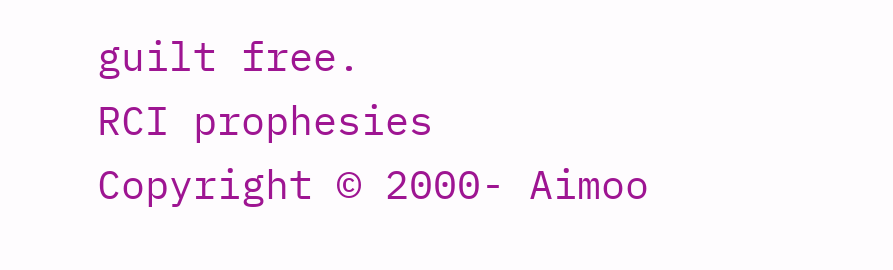guilt free.
RCI prophesies
Copyright © 2000- Aimoo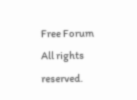Free Forum All rights reserved.